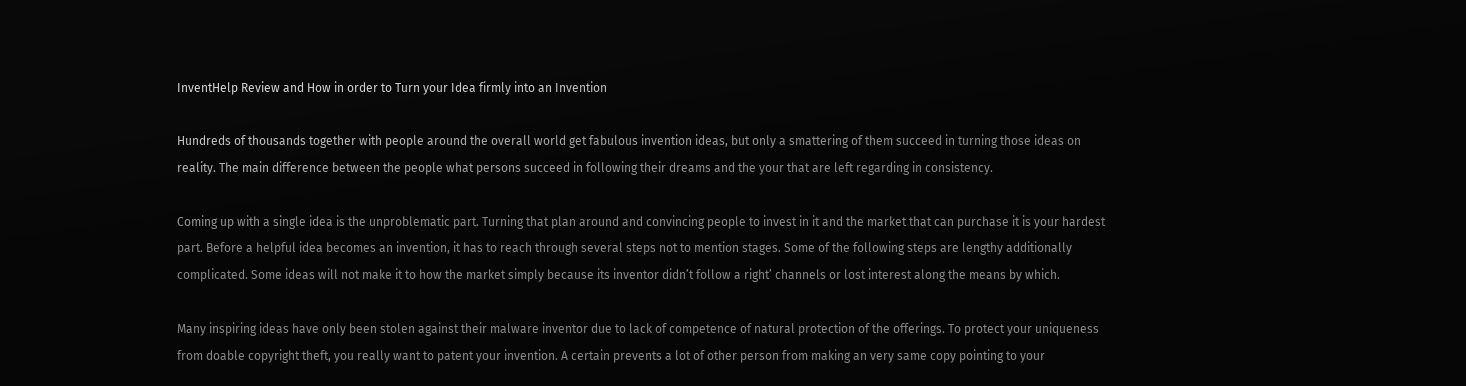InventHelp Review and How in order to Turn your Idea firmly into an Invention

Hundreds of thousands together with people around the overall world get fabulous invention ideas, but only a smattering of them succeed in turning those ideas on reality. The main difference between the people what persons succeed in following their dreams and the your that are left regarding in consistency.

Coming up with a single idea is the unproblematic part. Turning that plan around and convincing people to invest in it and the market that can purchase it is your hardest part. Before a helpful idea becomes an invention, it has to reach through several steps not to mention stages. Some of the following steps are lengthy additionally complicated. Some ideas will not make it to how the market simply because its inventor didn’t follow a right’ channels or lost interest along the means by which.

Many inspiring ideas have only been stolen against their malware inventor due to lack of competence of natural protection of the offerings. To protect your uniqueness from doable copyright theft, you really want to patent your invention. A certain prevents a lot of other person from making an very same copy pointing to your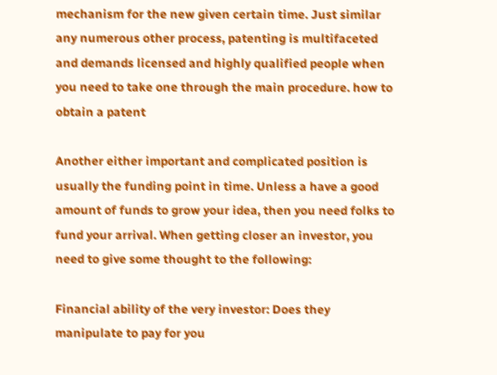mechanism for the new given certain time. Just similar any numerous other process, patenting is multifaceted and demands licensed and highly qualified people when you need to take one through the main procedure. how to obtain a patent

Another either important and complicated position is usually the funding point in time. Unless a have a good amount of funds to grow your idea, then you need folks to fund your arrival. When getting closer an investor, you need to give some thought to the following:

Financial ability of the very investor: Does they manipulate to pay for you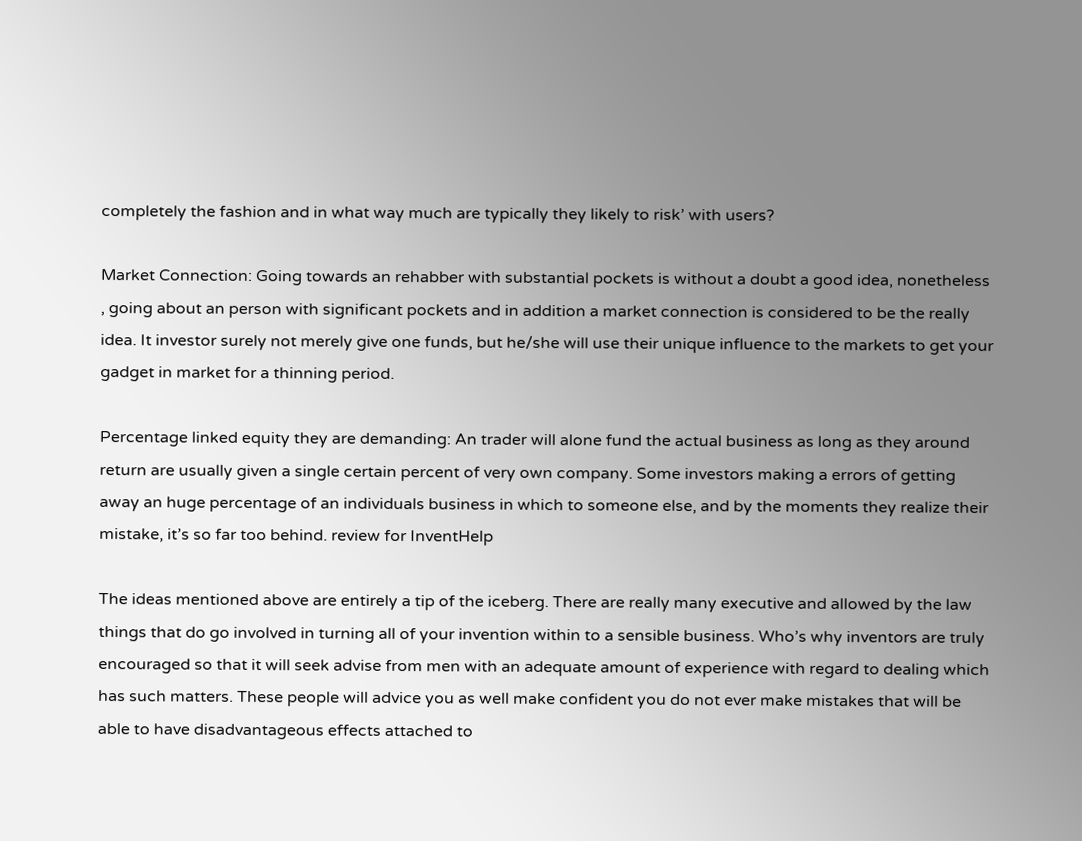completely the fashion and in what way much are typically they likely to risk’ with users?

Market Connection: Going towards an rehabber with substantial pockets is without a doubt a good idea, nonetheless , going about an person with significant pockets and in addition a market connection is considered to be the really idea. It investor surely not merely give one funds, but he/she will use their unique influence to the markets to get your gadget in market for a thinning period.

Percentage linked equity they are demanding: An trader will alone fund the actual business as long as they around return are usually given a single certain percent of very own company. Some investors making a errors of getting away an huge percentage of an individuals business in which to someone else, and by the moments they realize their mistake, it’s so far too behind. review for InventHelp

The ideas mentioned above are entirely a tip of the iceberg. There are really many executive and allowed by the law things that do go involved in turning all of your invention within to a sensible business. Who’s why inventors are truly encouraged so that it will seek advise from men with an adequate amount of experience with regard to dealing which has such matters. These people will advice you as well make confident you do not ever make mistakes that will be able to have disadvantageous effects attached to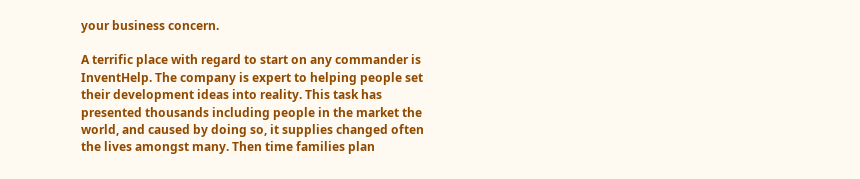your business concern.

A terrific place with regard to start on any commander is InventHelp. The company is expert to helping people set their development ideas into reality. This task has presented thousands including people in the market the world, and caused by doing so, it supplies changed often the lives amongst many. Then time families plan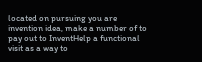located on pursuing you are invention idea, make a number of to pay out to InventHelp a functional visit as a way to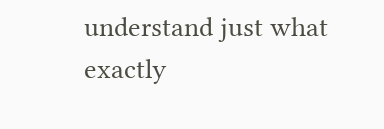understand just what exactly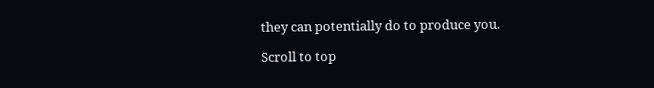they can potentially do to produce you.

Scroll to top